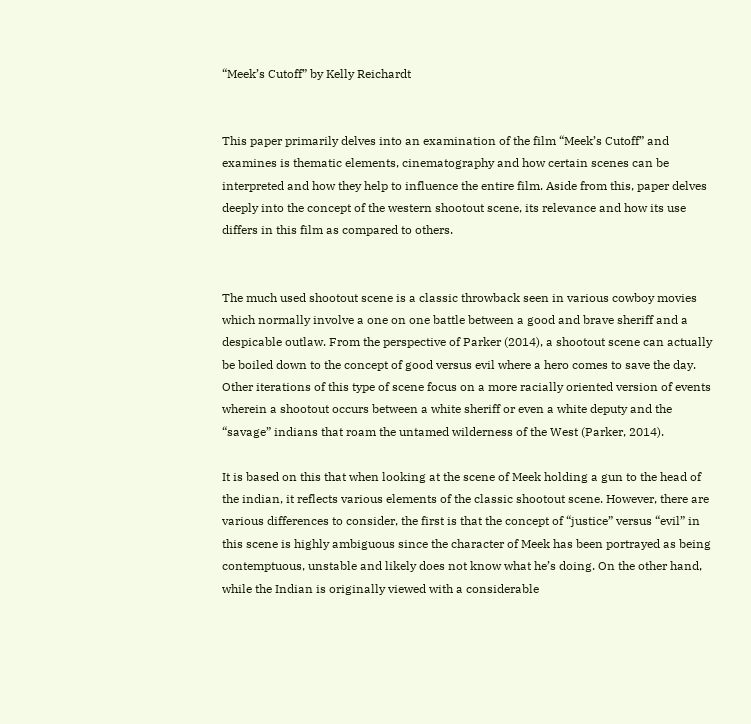“Meek’s Cutoff” by Kelly Reichardt


This paper primarily delves into an examination of the film “Meek’s Cutoff” and examines is thematic elements, cinematography and how certain scenes can be interpreted and how they help to influence the entire film. Aside from this, paper delves deeply into the concept of the western shootout scene, its relevance and how its use differs in this film as compared to others.


The much used shootout scene is a classic throwback seen in various cowboy movies which normally involve a one on one battle between a good and brave sheriff and a despicable outlaw. From the perspective of Parker (2014), a shootout scene can actually be boiled down to the concept of good versus evil where a hero comes to save the day. Other iterations of this type of scene focus on a more racially oriented version of events wherein a shootout occurs between a white sheriff or even a white deputy and the “savage” indians that roam the untamed wilderness of the West (Parker, 2014).

It is based on this that when looking at the scene of Meek holding a gun to the head of the indian, it reflects various elements of the classic shootout scene. However, there are various differences to consider, the first is that the concept of “justice” versus “evil” in this scene is highly ambiguous since the character of Meek has been portrayed as being contemptuous, unstable and likely does not know what he’s doing. On the other hand, while the Indian is originally viewed with a considerable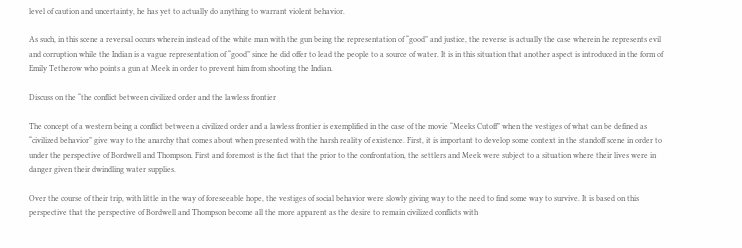level of caution and uncertainty, he has yet to actually do anything to warrant violent behavior.

As such, in this scene a reversal occurs wherein instead of the white man with the gun being the representation of “good” and justice, the reverse is actually the case wherein he represents evil and corruption while the Indian is a vague representation of “good” since he did offer to lead the people to a source of water. It is in this situation that another aspect is introduced in the form of Emily Tetherow who points a gun at Meek in order to prevent him from shooting the Indian.

Discuss on the “the conflict between civilized order and the lawless frontier

The concept of a western being a conflict between a civilized order and a lawless frontier is exemplified in the case of the movie “Meeks Cutoff” when the vestiges of what can be defined as “civilized behavior” give way to the anarchy that comes about when presented with the harsh reality of existence. First, it is important to develop some context in the standoff scene in order to under the perspective of Bordwell and Thompson. First and foremost is the fact that the prior to the confrontation, the settlers and Meek were subject to a situation where their lives were in danger given their dwindling water supplies.

Over the course of their trip, with little in the way of foreseeable hope, the vestiges of social behavior were slowly giving way to the need to find some way to survive. It is based on this perspective that the perspective of Bordwell and Thompson become all the more apparent as the desire to remain civilized conflicts with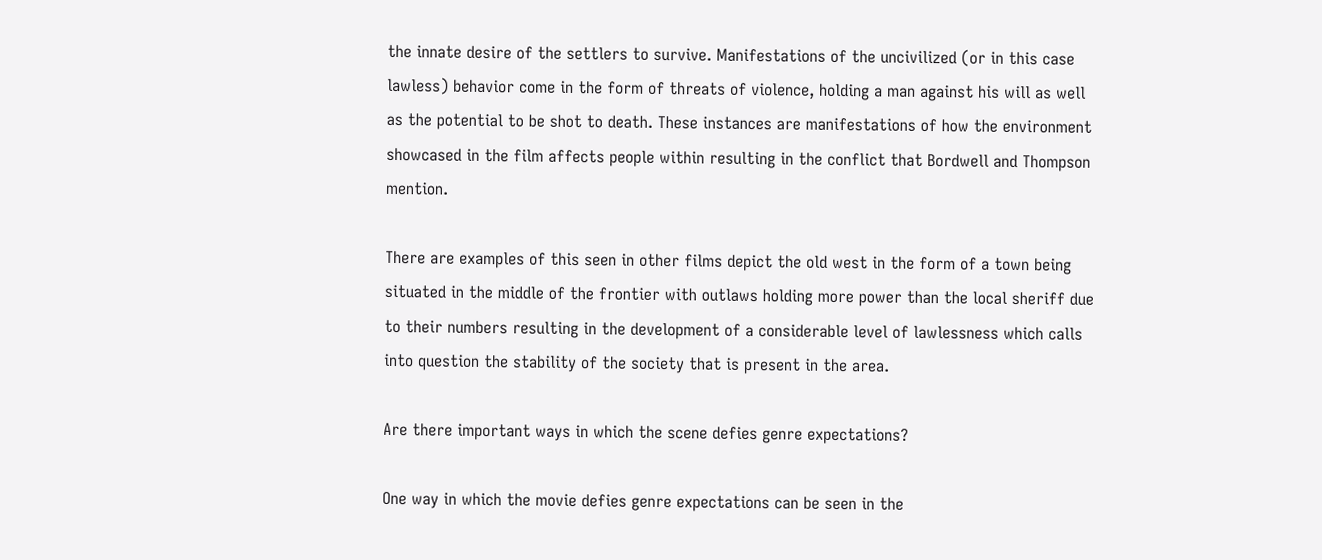the innate desire of the settlers to survive. Manifestations of the uncivilized (or in this case lawless) behavior come in the form of threats of violence, holding a man against his will as well as the potential to be shot to death. These instances are manifestations of how the environment showcased in the film affects people within resulting in the conflict that Bordwell and Thompson mention.

There are examples of this seen in other films depict the old west in the form of a town being situated in the middle of the frontier with outlaws holding more power than the local sheriff due to their numbers resulting in the development of a considerable level of lawlessness which calls into question the stability of the society that is present in the area.

Are there important ways in which the scene defies genre expectations?

One way in which the movie defies genre expectations can be seen in the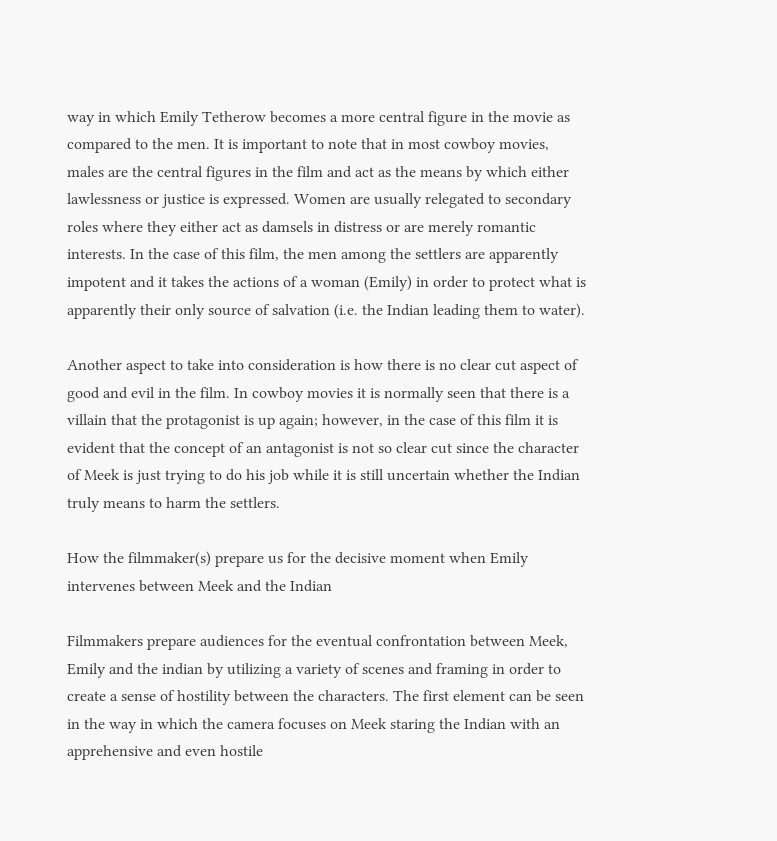way in which Emily Tetherow becomes a more central figure in the movie as compared to the men. It is important to note that in most cowboy movies, males are the central figures in the film and act as the means by which either lawlessness or justice is expressed. Women are usually relegated to secondary roles where they either act as damsels in distress or are merely romantic interests. In the case of this film, the men among the settlers are apparently impotent and it takes the actions of a woman (Emily) in order to protect what is apparently their only source of salvation (i.e. the Indian leading them to water).

Another aspect to take into consideration is how there is no clear cut aspect of good and evil in the film. In cowboy movies it is normally seen that there is a villain that the protagonist is up again; however, in the case of this film it is evident that the concept of an antagonist is not so clear cut since the character of Meek is just trying to do his job while it is still uncertain whether the Indian truly means to harm the settlers.

How the filmmaker(s) prepare us for the decisive moment when Emily intervenes between Meek and the Indian

Filmmakers prepare audiences for the eventual confrontation between Meek, Emily and the indian by utilizing a variety of scenes and framing in order to create a sense of hostility between the characters. The first element can be seen in the way in which the camera focuses on Meek staring the Indian with an apprehensive and even hostile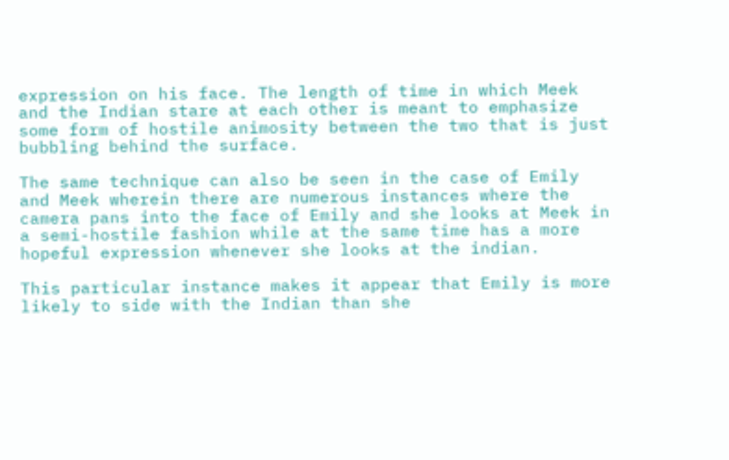expression on his face. The length of time in which Meek and the Indian stare at each other is meant to emphasize some form of hostile animosity between the two that is just bubbling behind the surface.

The same technique can also be seen in the case of Emily and Meek wherein there are numerous instances where the camera pans into the face of Emily and she looks at Meek in a semi-hostile fashion while at the same time has a more hopeful expression whenever she looks at the indian.

This particular instance makes it appear that Emily is more likely to side with the Indian than she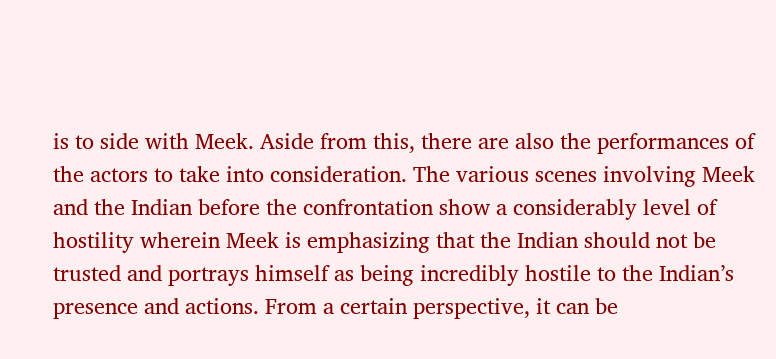is to side with Meek. Aside from this, there are also the performances of the actors to take into consideration. The various scenes involving Meek and the Indian before the confrontation show a considerably level of hostility wherein Meek is emphasizing that the Indian should not be trusted and portrays himself as being incredibly hostile to the Indian’s presence and actions. From a certain perspective, it can be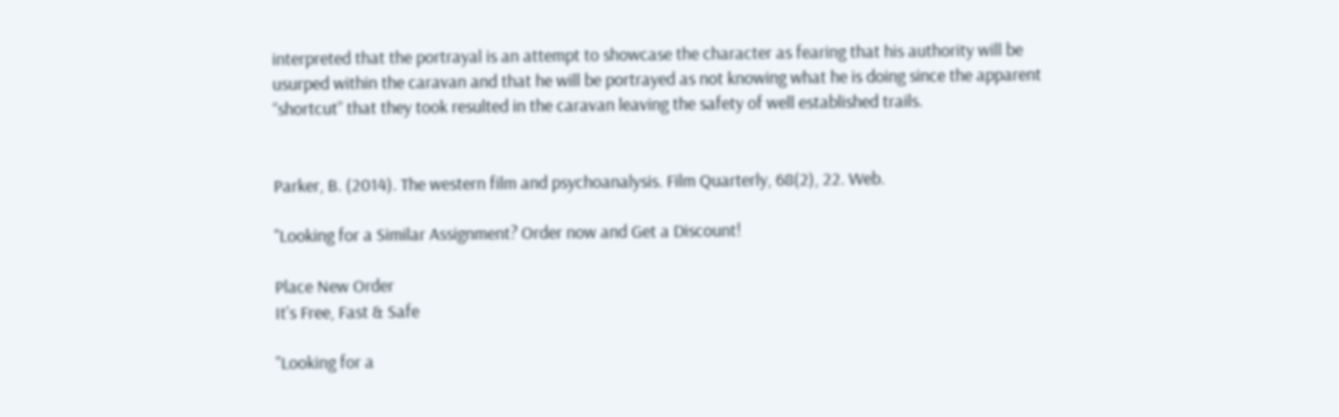interpreted that the portrayal is an attempt to showcase the character as fearing that his authority will be usurped within the caravan and that he will be portrayed as not knowing what he is doing since the apparent “shortcut” that they took resulted in the caravan leaving the safety of well established trails.


Parker, B. (2014). The western film and psychoanalysis. Film Quarterly, 68(2), 22. Web.

"Looking for a Similar Assignment? Order now and Get a Discount!

Place New Order
It's Free, Fast & Safe

"Looking for a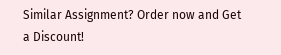Similar Assignment? Order now and Get a Discount!